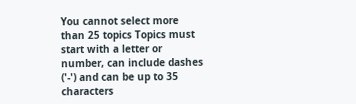You cannot select more than 25 topics Topics must start with a letter or number, can include dashes ('-') and can be up to 35 characters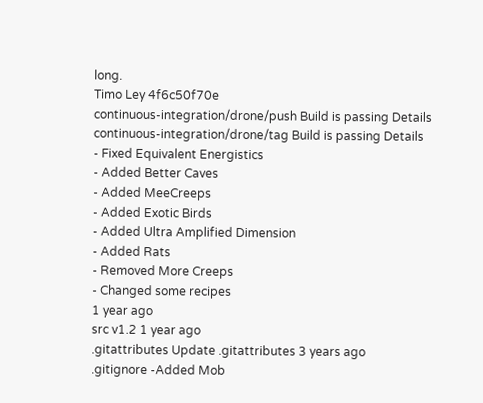long.
Timo Ley 4f6c50f70e
continuous-integration/drone/push Build is passing Details
continuous-integration/drone/tag Build is passing Details
- Fixed Equivalent Energistics
- Added Better Caves
- Added MeeCreeps
- Added Exotic Birds
- Added Ultra Amplified Dimension
- Added Rats
- Removed More Creeps
- Changed some recipes
1 year ago
src v1.2 1 year ago
.gitattributes Update .gitattributes 3 years ago
.gitignore -Added Mob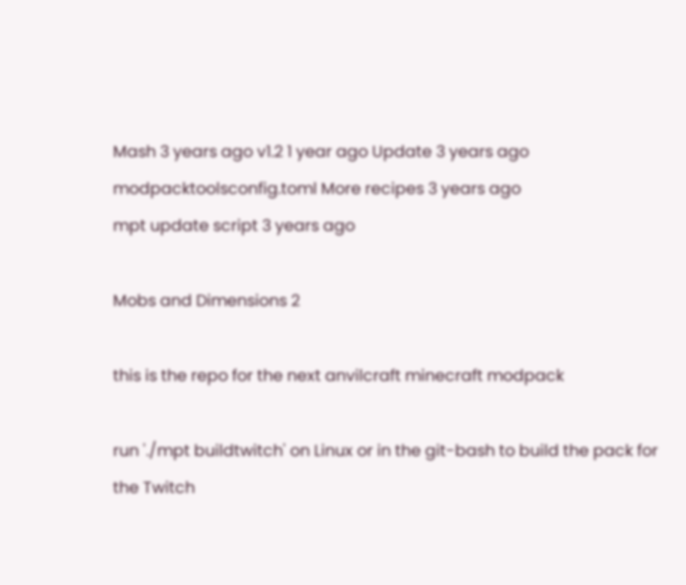Mash 3 years ago v1.2 1 year ago Update 3 years ago
modpacktoolsconfig.toml More recipes 3 years ago
mpt update script 3 years ago

Mobs and Dimensions 2

this is the repo for the next anvilcraft minecraft modpack

run './mpt buildtwitch' on Linux or in the git-bash to build the pack for the Twitch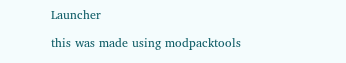Launcher

this was made using modpacktools